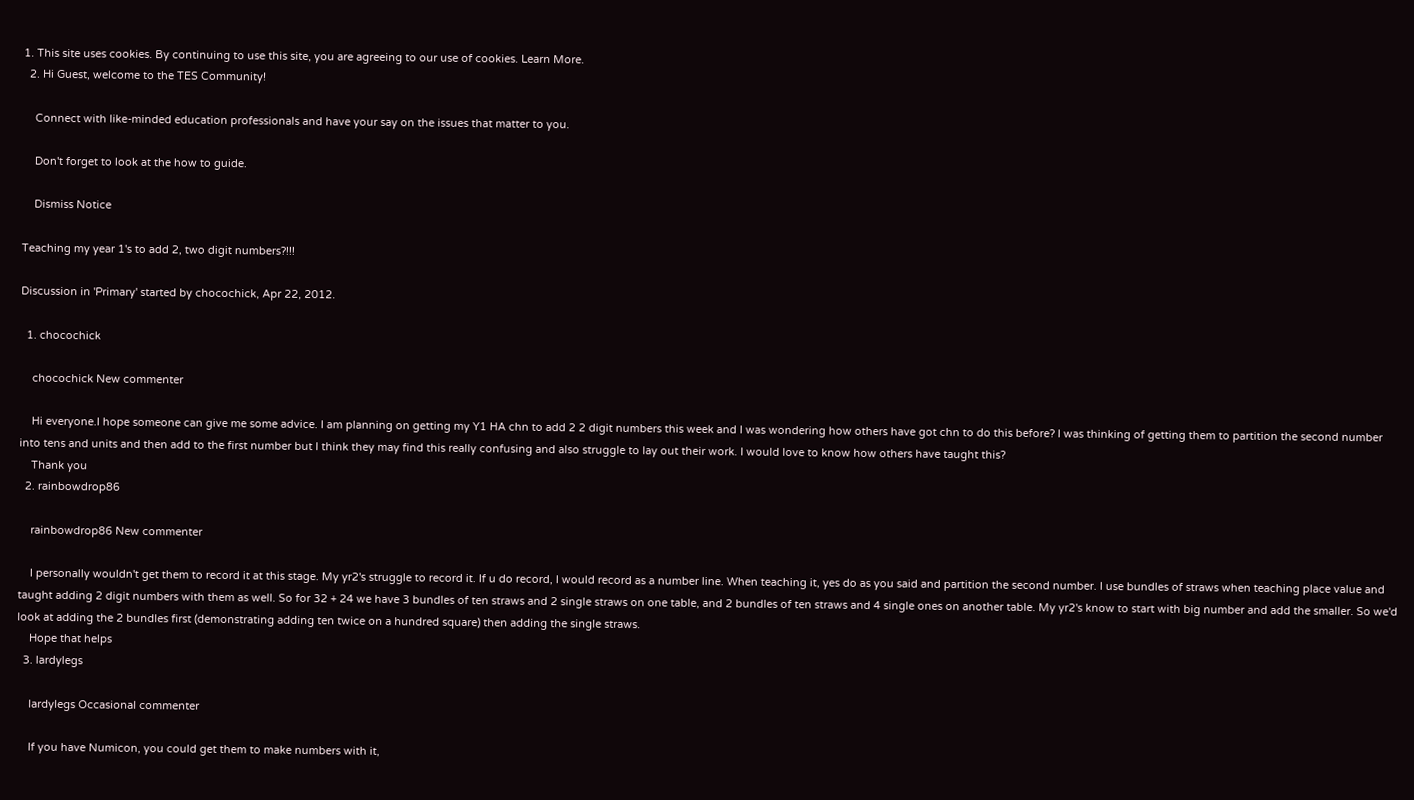1. This site uses cookies. By continuing to use this site, you are agreeing to our use of cookies. Learn More.
  2. Hi Guest, welcome to the TES Community!

    Connect with like-minded education professionals and have your say on the issues that matter to you.

    Don't forget to look at the how to guide.

    Dismiss Notice

Teaching my year 1's to add 2, two digit numbers?!!!

Discussion in 'Primary' started by chocochick, Apr 22, 2012.

  1. chocochick

    chocochick New commenter

    Hi everyone.I hope someone can give me some advice. I am planning on getting my Y1 HA chn to add 2 2 digit numbers this week and I was wondering how others have got chn to do this before? I was thinking of getting them to partition the second number into tens and units and then add to the first number but I think they may find this really confusing and also struggle to lay out their work. I would love to know how others have taught this?
    Thank you
  2. rainbowdrop86

    rainbowdrop86 New commenter

    I personally wouldn't get them to record it at this stage. My yr2's struggle to record it. If u do record, I would record as a number line. When teaching it, yes do as you said and partition the second number. I use bundles of straws when teaching place value and taught adding 2 digit numbers with them as well. So for 32 + 24 we have 3 bundles of ten straws and 2 single straws on one table, and 2 bundles of ten straws and 4 single ones on another table. My yr2's know to start with big number and add the smaller. So we'd look at adding the 2 bundles first (demonstrating adding ten twice on a hundred square) then adding the single straws.
    Hope that helps
  3. lardylegs

    lardylegs Occasional commenter

    If you have Numicon, you could get them to make numbers with it,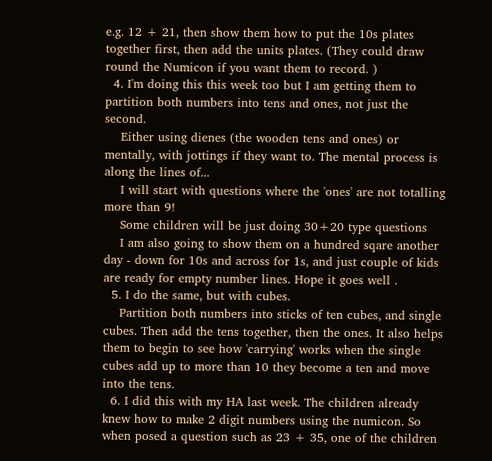e.g. 12 + 21, then show them how to put the 10s plates together first, then add the units plates. (They could draw round the Numicon if you want them to record. )
  4. I'm doing this this week too but I am getting them to partition both numbers into tens and ones, not just the second.
    Either using dienes (the wooden tens and ones) or mentally, with jottings if they want to. The mental process is along the lines of...
    I will start with questions where the 'ones' are not totalling more than 9!
    Some children will be just doing 30+20 type questions
    I am also going to show them on a hundred sqare another day - down for 10s and across for 1s, and just couple of kids are ready for empty number lines. Hope it goes well .
  5. I do the same, but with cubes.
    Partition both numbers into sticks of ten cubes, and single cubes. Then add the tens together, then the ones. It also helps them to begin to see how 'carrying' works when the single cubes add up to more than 10 they become a ten and move into the tens.
  6. I did this with my HA last week. The children already knew how to make 2 digit numbers using the numicon. So when posed a question such as 23 + 35, one of the children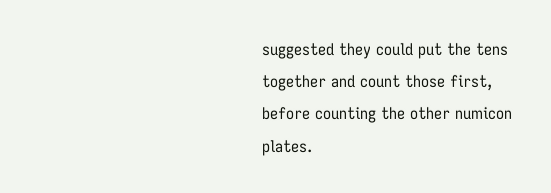suggested they could put the tens together and count those first, before counting the other numicon plates.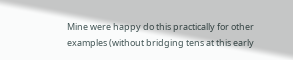Mine were happy do this practically for other examples (without bridging tens at this early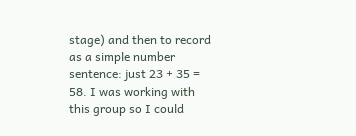stage) and then to record as a simple number sentence: just 23 + 35 = 58. I was working with this group so I could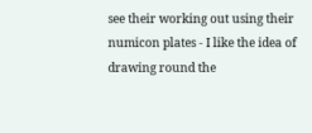see their working out using their numicon plates - I like the idea of drawing round the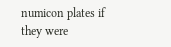numicon plates if they were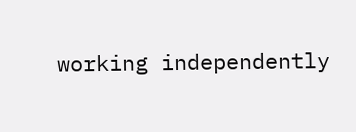working independently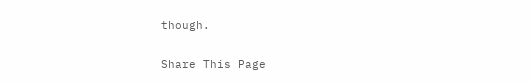though.

Share This Page